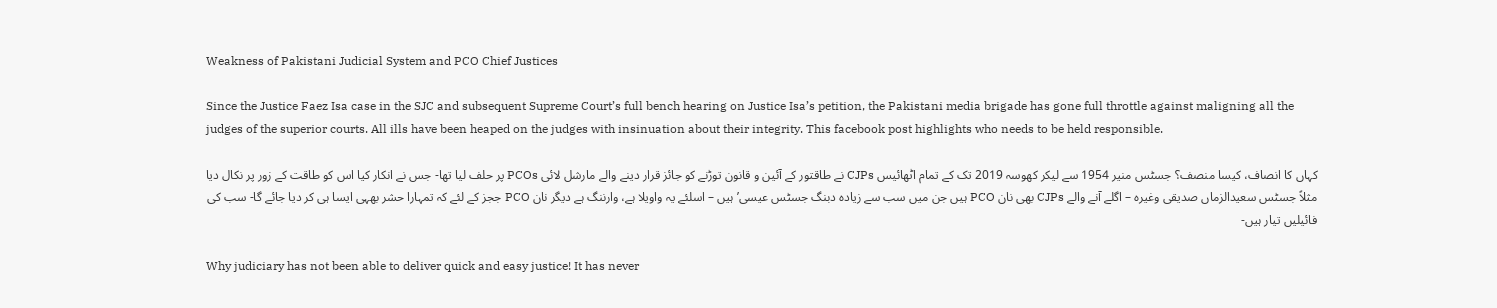Weakness of Pakistani Judicial System and PCO Chief Justices

Since the Justice Faez Isa case in the SJC and subsequent Supreme Court’s full bench hearing on Justice Isa’s petition, the Pakistani media brigade has gone full throttle against maligning all the judges of the superior courts. All ills have been heaped on the judges with insinuation about their integrity. This facebook post highlights who needs to be held responsible.

کہاں کا انصاف، کیسا منصف؟ جسٹس منیر 1954 سے لیکر کھوسہ 2019 تک کے تمام اٹھائیس CJPs نے طاقتور کے آئین و قانون توڑنے کو جائز قرار دینے والے مارشل لائی PCOs پر حلف لیا تھا- جس نے انکار کیا اس کو طاقت کے زور پر نکال دیا مثلاً جسٹس سعیدالزماں صدیقی وغیرہ – اگلے آنے والے CJPs بھی نان PCO ہیں جن میں سب سے زیادہ دبنگ جسٹس عیسی’ ہیں – اسلئے یہ واویلا ہے، وارننگ ہے دیگر نان PCO ججز کے لئے کہ تمہارا حشر بھہی ایسا ہی کر دیا جائے گا- سب کی فائیلیں تیار ہیں-

Why judiciary has not been able to deliver quick and easy justice! It has never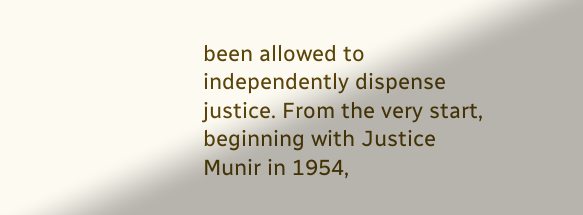been allowed to independently dispense justice. From the very start, beginning with Justice Munir in 1954,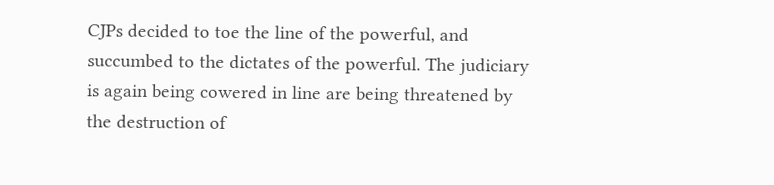CJPs decided to toe the line of the powerful, and succumbed to the dictates of the powerful. The judiciary is again being cowered in line are being threatened by the destruction of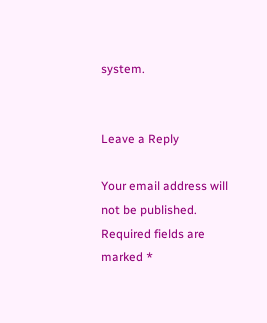system.


Leave a Reply

Your email address will not be published. Required fields are marked *